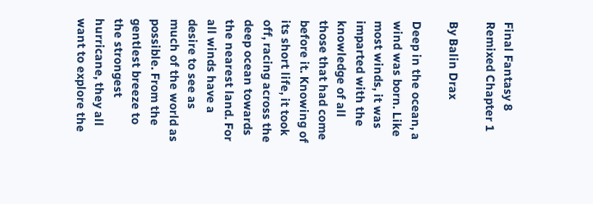Final Fantasy 8 Remixed Chapter 1

By Balin Drax

Deep in the ocean, a wind was born. Like most winds, it was imparted with the knowledge of all those that had come before it. Knowing of its short life, it took off, racing across the deep ocean towards the nearest land. For all winds have a desire to see as much of the world as possible. From the gentlest breeze to the strongest hurricane, they all want to explore the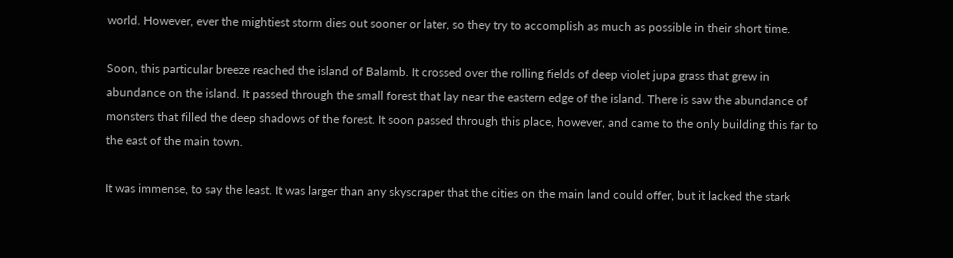world. However, ever the mightiest storm dies out sooner or later, so they try to accomplish as much as possible in their short time.

Soon, this particular breeze reached the island of Balamb. It crossed over the rolling fields of deep violet jupa grass that grew in abundance on the island. It passed through the small forest that lay near the eastern edge of the island. There is saw the abundance of monsters that filled the deep shadows of the forest. It soon passed through this place, however, and came to the only building this far to the east of the main town.

It was immense, to say the least. It was larger than any skyscraper that the cities on the main land could offer, but it lacked the stark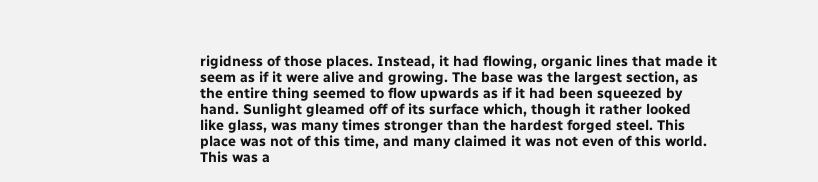rigidness of those places. Instead, it had flowing, organic lines that made it seem as if it were alive and growing. The base was the largest section, as the entire thing seemed to flow upwards as if it had been squeezed by hand. Sunlight gleamed off of its surface which, though it rather looked like glass, was many times stronger than the hardest forged steel. This place was not of this time, and many claimed it was not even of this world. This was a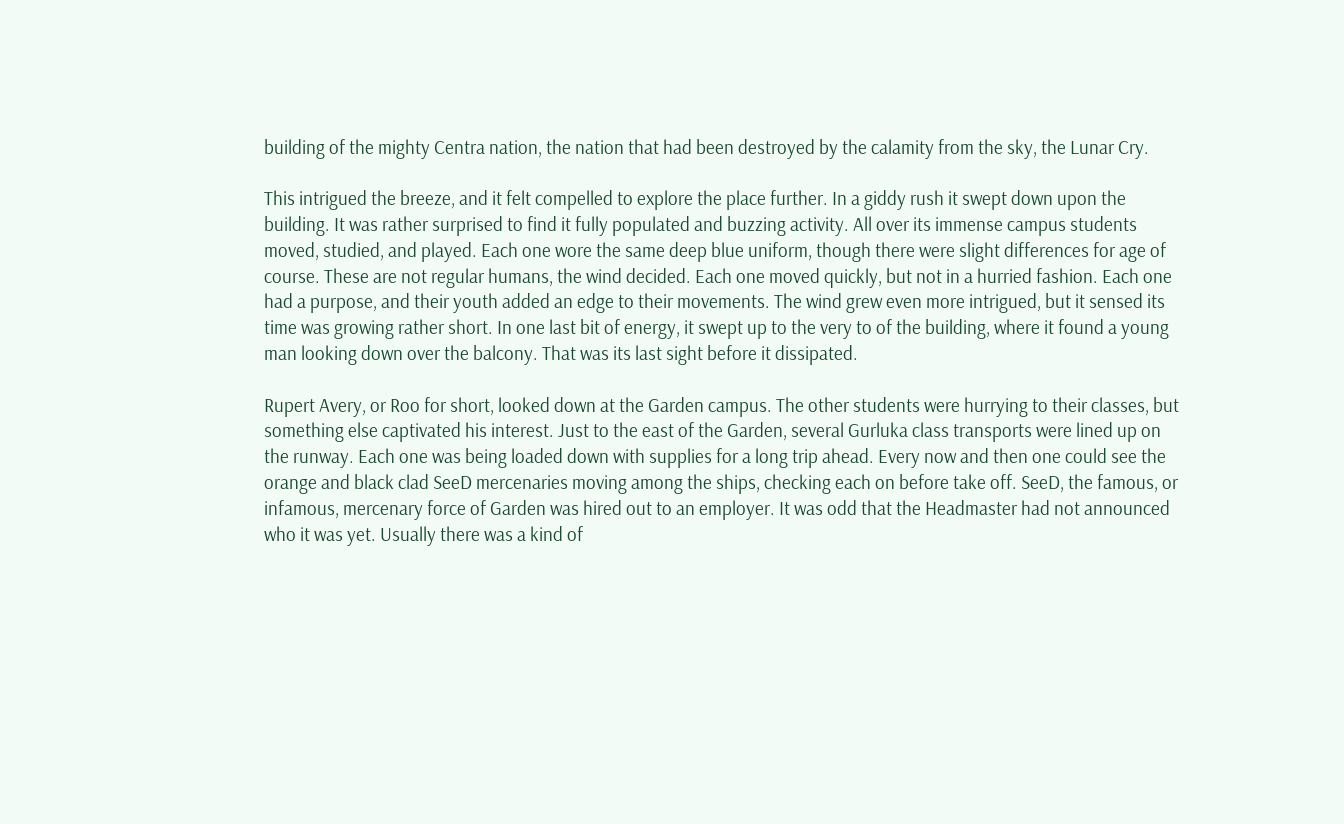building of the mighty Centra nation, the nation that had been destroyed by the calamity from the sky, the Lunar Cry.

This intrigued the breeze, and it felt compelled to explore the place further. In a giddy rush it swept down upon the building. It was rather surprised to find it fully populated and buzzing activity. All over its immense campus students moved, studied, and played. Each one wore the same deep blue uniform, though there were slight differences for age of course. These are not regular humans, the wind decided. Each one moved quickly, but not in a hurried fashion. Each one had a purpose, and their youth added an edge to their movements. The wind grew even more intrigued, but it sensed its time was growing rather short. In one last bit of energy, it swept up to the very to of the building, where it found a young man looking down over the balcony. That was its last sight before it dissipated.

Rupert Avery, or Roo for short, looked down at the Garden campus. The other students were hurrying to their classes, but something else captivated his interest. Just to the east of the Garden, several Gurluka class transports were lined up on the runway. Each one was being loaded down with supplies for a long trip ahead. Every now and then one could see the orange and black clad SeeD mercenaries moving among the ships, checking each on before take off. SeeD, the famous, or infamous, mercenary force of Garden was hired out to an employer. It was odd that the Headmaster had not announced who it was yet. Usually there was a kind of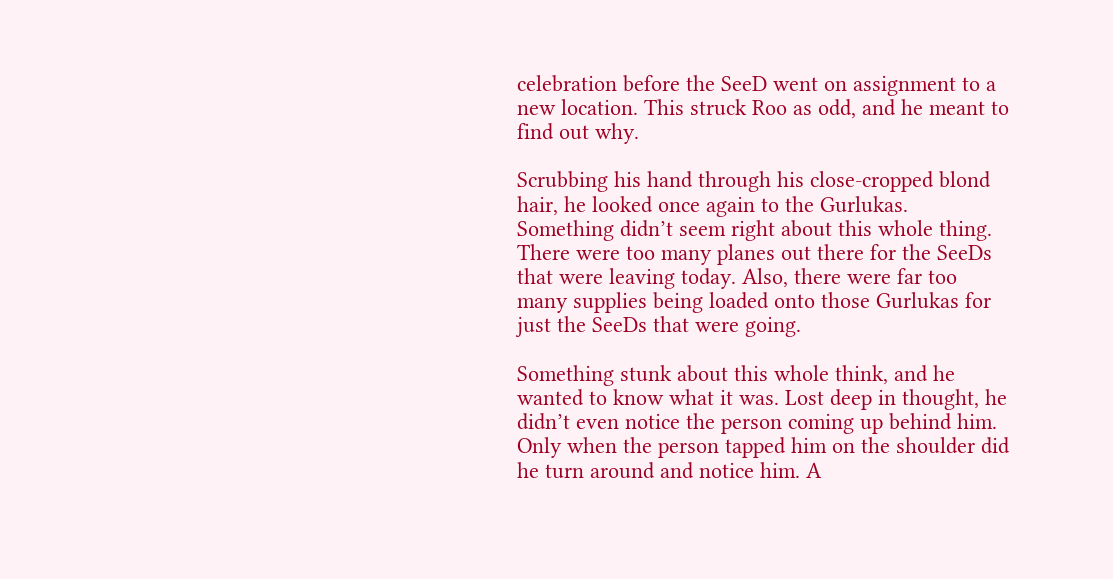celebration before the SeeD went on assignment to a new location. This struck Roo as odd, and he meant to find out why.

Scrubbing his hand through his close-cropped blond hair, he looked once again to the Gurlukas. Something didn’t seem right about this whole thing. There were too many planes out there for the SeeDs that were leaving today. Also, there were far too many supplies being loaded onto those Gurlukas for just the SeeDs that were going.

Something stunk about this whole think, and he wanted to know what it was. Lost deep in thought, he didn’t even notice the person coming up behind him. Only when the person tapped him on the shoulder did he turn around and notice him. A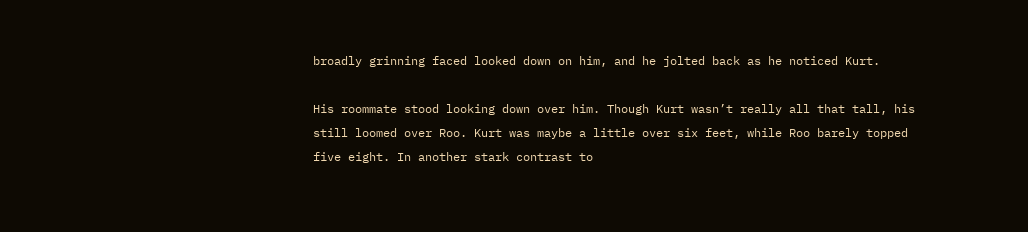broadly grinning faced looked down on him, and he jolted back as he noticed Kurt.

His roommate stood looking down over him. Though Kurt wasn’t really all that tall, his still loomed over Roo. Kurt was maybe a little over six feet, while Roo barely topped five eight. In another stark contrast to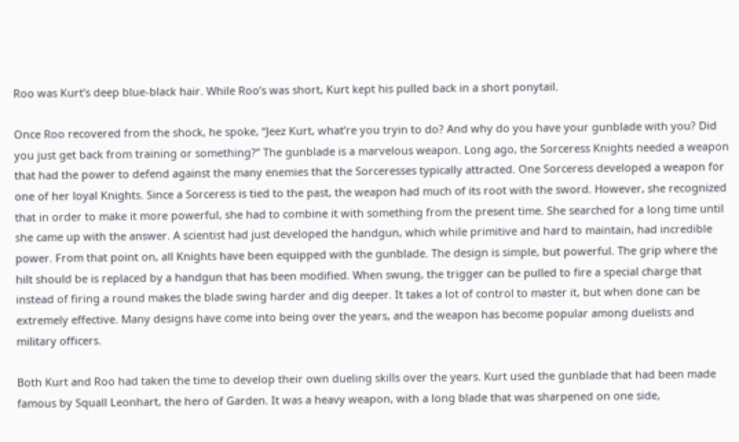Roo was Kurt’s deep blue-black hair. While Roo’s was short, Kurt kept his pulled back in a short ponytail.

Once Roo recovered from the shock, he spoke, “Jeez Kurt, what’re you tryin to do? And why do you have your gunblade with you? Did you just get back from training or something?” The gunblade is a marvelous weapon. Long ago, the Sorceress Knights needed a weapon that had the power to defend against the many enemies that the Sorceresses typically attracted. One Sorceress developed a weapon for one of her loyal Knights. Since a Sorceress is tied to the past, the weapon had much of its root with the sword. However, she recognized that in order to make it more powerful, she had to combine it with something from the present time. She searched for a long time until she came up with the answer. A scientist had just developed the handgun, which while primitive and hard to maintain, had incredible power. From that point on, all Knights have been equipped with the gunblade. The design is simple, but powerful. The grip where the hilt should be is replaced by a handgun that has been modified. When swung, the trigger can be pulled to fire a special charge that instead of firing a round makes the blade swing harder and dig deeper. It takes a lot of control to master it, but when done can be extremely effective. Many designs have come into being over the years, and the weapon has become popular among duelists and military officers.

Both Kurt and Roo had taken the time to develop their own dueling skills over the years. Kurt used the gunblade that had been made famous by Squall Leonhart, the hero of Garden. It was a heavy weapon, with a long blade that was sharpened on one side,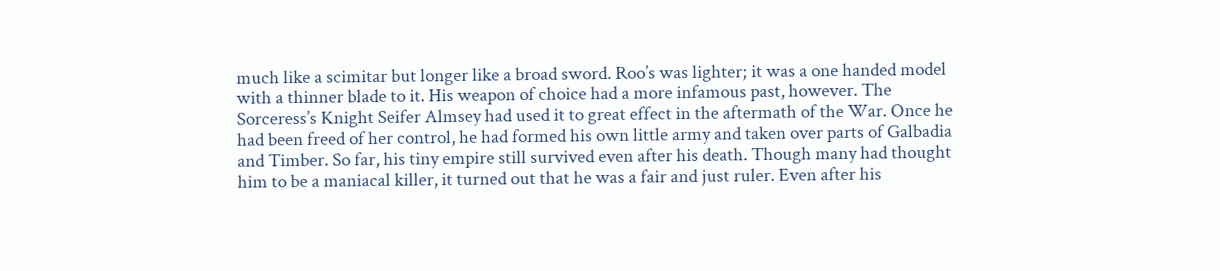much like a scimitar but longer like a broad sword. Roo’s was lighter; it was a one handed model with a thinner blade to it. His weapon of choice had a more infamous past, however. The Sorceress’s Knight Seifer Almsey had used it to great effect in the aftermath of the War. Once he had been freed of her control, he had formed his own little army and taken over parts of Galbadia and Timber. So far, his tiny empire still survived even after his death. Though many had thought him to be a maniacal killer, it turned out that he was a fair and just ruler. Even after his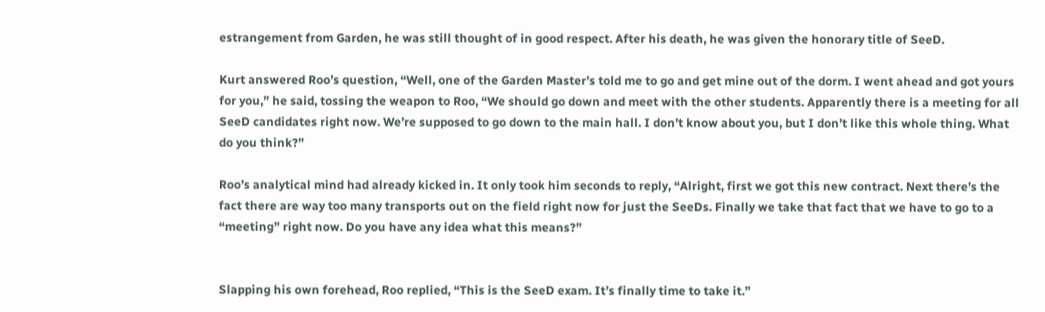estrangement from Garden, he was still thought of in good respect. After his death, he was given the honorary title of SeeD.

Kurt answered Roo’s question, “Well, one of the Garden Master’s told me to go and get mine out of the dorm. I went ahead and got yours for you,” he said, tossing the weapon to Roo, “We should go down and meet with the other students. Apparently there is a meeting for all SeeD candidates right now. We’re supposed to go down to the main hall. I don’t know about you, but I don’t like this whole thing. What do you think?”

Roo’s analytical mind had already kicked in. It only took him seconds to reply, “Alright, first we got this new contract. Next there’s the fact there are way too many transports out on the field right now for just the SeeDs. Finally we take that fact that we have to go to a “meeting” right now. Do you have any idea what this means?”


Slapping his own forehead, Roo replied, “This is the SeeD exam. It’s finally time to take it.”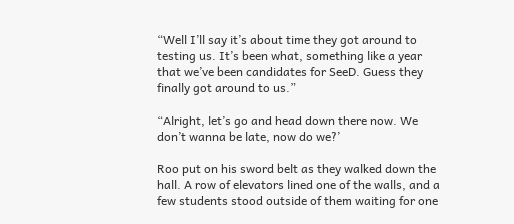“Well I’ll say it’s about time they got around to testing us. It’s been what, something like a year that we’ve been candidates for SeeD. Guess they finally got around to us.”

“Alright, let’s go and head down there now. We don’t wanna be late, now do we?’

Roo put on his sword belt as they walked down the hall. A row of elevators lined one of the walls, and a few students stood outside of them waiting for one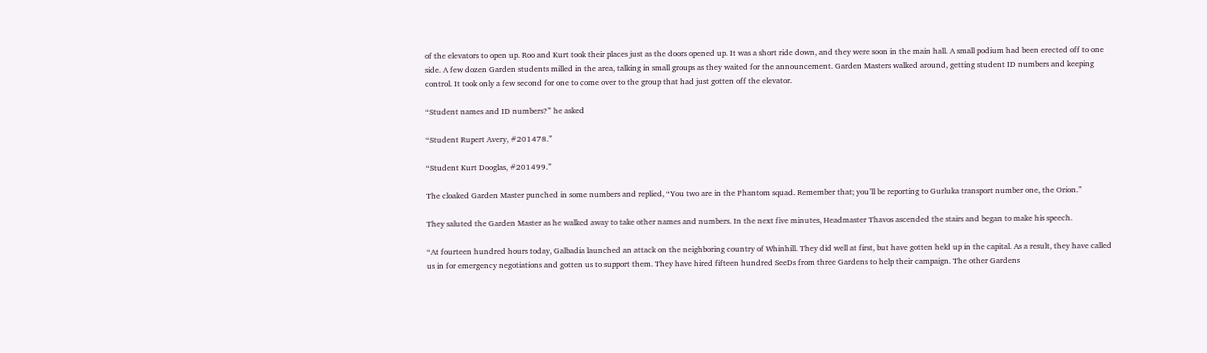of the elevators to open up. Roo and Kurt took their places just as the doors opened up. It was a short ride down, and they were soon in the main hall. A small podium had been erected off to one side. A few dozen Garden students milled in the area, talking in small groups as they waited for the announcement. Garden Masters walked around, getting student ID numbers and keeping control. It took only a few second for one to come over to the group that had just gotten off the elevator.

“Student names and ID numbers?” he asked

“Student Rupert Avery, #201478.”

“Student Kurt Dooglas, #201499.”

The cloaked Garden Master punched in some numbers and replied, “You two are in the Phantom squad. Remember that; you’ll be reporting to Gurluka transport number one, the Orion.”

They saluted the Garden Master as he walked away to take other names and numbers. In the next five minutes, Headmaster Thavos ascended the stairs and began to make his speech.

“At fourteen hundred hours today, Galbadia launched an attack on the neighboring country of Whinhill. They did well at first, but have gotten held up in the capital. As a result, they have called us in for emergency negotiations and gotten us to support them. They have hired fifteen hundred SeeDs from three Gardens to help their campaign. The other Gardens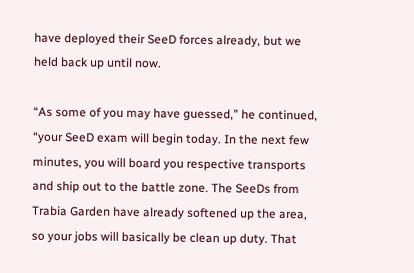have deployed their SeeD forces already, but we held back up until now.

“As some of you may have guessed,” he continued, “your SeeD exam will begin today. In the next few minutes, you will board you respective transports and ship out to the battle zone. The SeeDs from Trabia Garden have already softened up the area, so your jobs will basically be clean up duty. That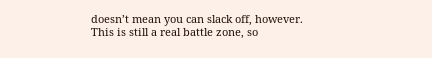doesn’t mean you can slack off, however. This is still a real battle zone, so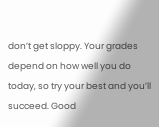don’t get sloppy. Your grades depend on how well you do today, so try your best and you’ll succeed. Good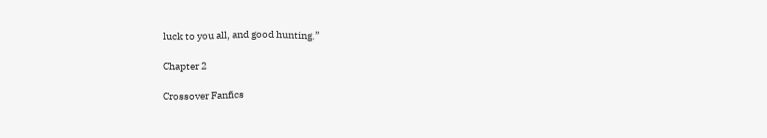luck to you all, and good hunting.”

Chapter 2

Crossover Fanfics